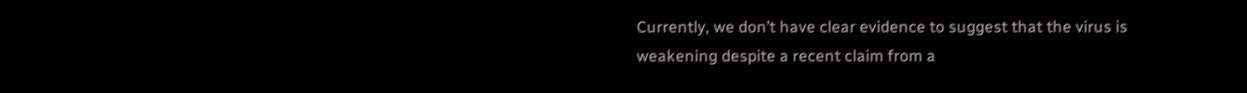Currently, we don’t have clear evidence to suggest that the virus is weakening despite a recent claim from a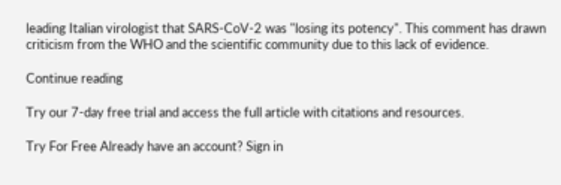leading Italian virologist that SARS-CoV-2 was "losing its potency". This comment has drawn criticism from the WHO and the scientific community due to this lack of evidence.

Continue reading

Try our 7-day free trial and access the full article with citations and resources.

Try For Free Already have an account? Sign in